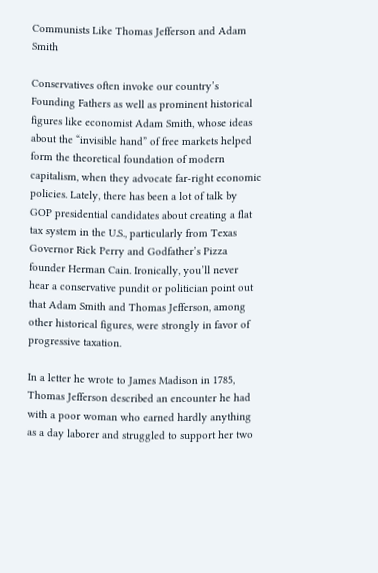Communists Like Thomas Jefferson and Adam Smith

Conservatives often invoke our country’s Founding Fathers as well as prominent historical figures like economist Adam Smith, whose ideas about the “invisible hand” of free markets helped form the theoretical foundation of modern capitalism, when they advocate far-right economic policies. Lately, there has been a lot of talk by GOP presidential candidates about creating a flat tax system in the U.S., particularly from Texas Governor Rick Perry and Godfather’s Pizza founder Herman Cain. Ironically, you’ll never hear a conservative pundit or politician point out that Adam Smith and Thomas Jefferson, among other historical figures, were strongly in favor of progressive taxation.

In a letter he wrote to James Madison in 1785, Thomas Jefferson described an encounter he had with a poor woman who earned hardly anything as a day laborer and struggled to support her two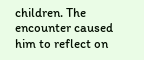children. The encounter caused him to reflect on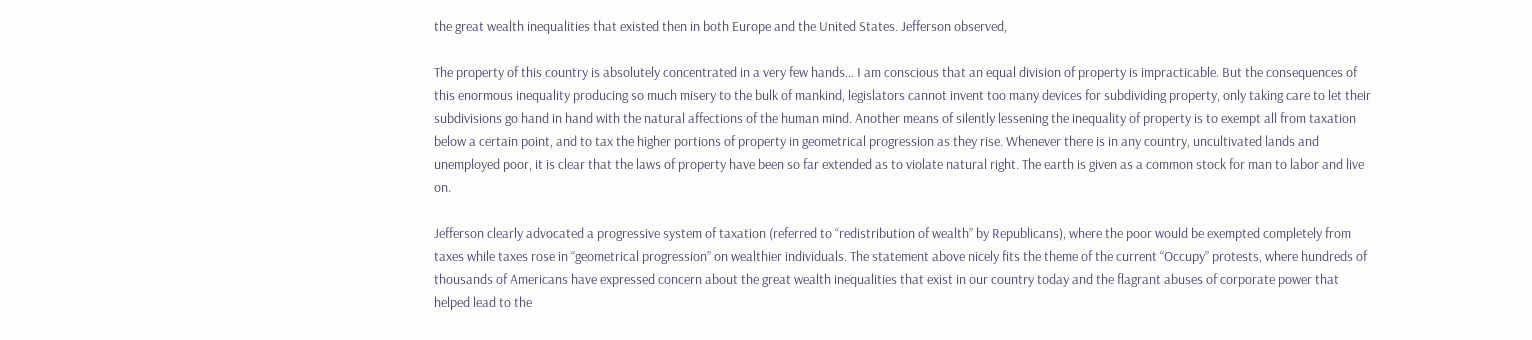the great wealth inequalities that existed then in both Europe and the United States. Jefferson observed,

The property of this country is absolutely concentrated in a very few hands… I am conscious that an equal division of property is impracticable. But the consequences of this enormous inequality producing so much misery to the bulk of mankind, legislators cannot invent too many devices for subdividing property, only taking care to let their subdivisions go hand in hand with the natural affections of the human mind. Another means of silently lessening the inequality of property is to exempt all from taxation below a certain point, and to tax the higher portions of property in geometrical progression as they rise. Whenever there is in any country, uncultivated lands and unemployed poor, it is clear that the laws of property have been so far extended as to violate natural right. The earth is given as a common stock for man to labor and live on.

Jefferson clearly advocated a progressive system of taxation (referred to “redistribution of wealth” by Republicans), where the poor would be exempted completely from taxes while taxes rose in “geometrical progression” on wealthier individuals. The statement above nicely fits the theme of the current “Occupy” protests, where hundreds of thousands of Americans have expressed concern about the great wealth inequalities that exist in our country today and the flagrant abuses of corporate power that helped lead to the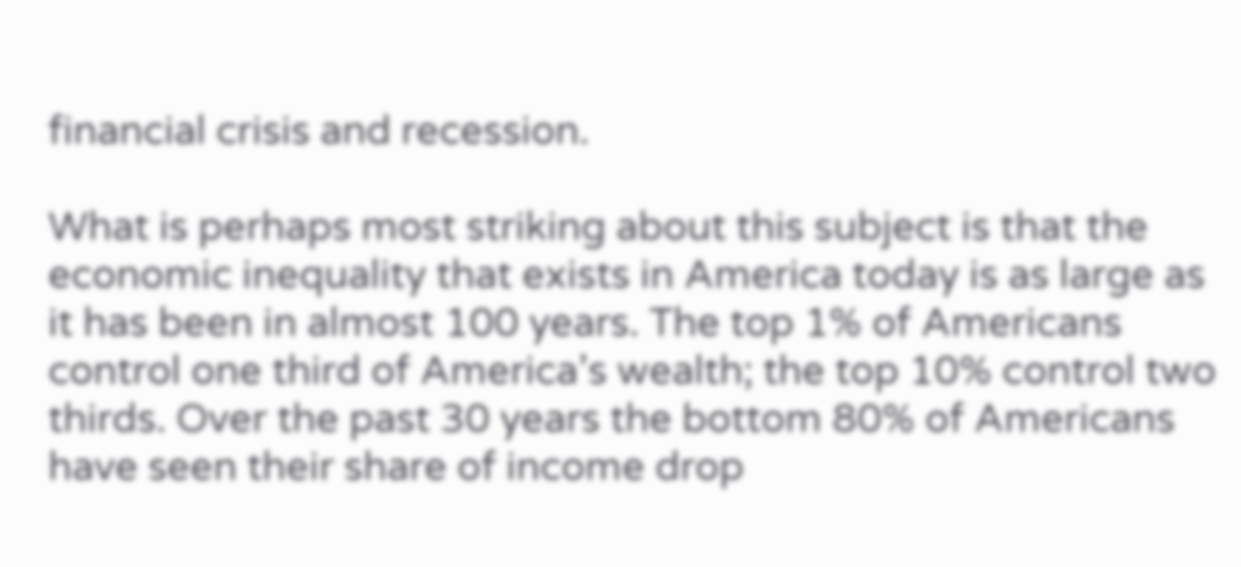financial crisis and recession.

What is perhaps most striking about this subject is that the economic inequality that exists in America today is as large as it has been in almost 100 years. The top 1% of Americans control one third of America’s wealth; the top 10% control two thirds. Over the past 30 years the bottom 80% of Americans have seen their share of income drop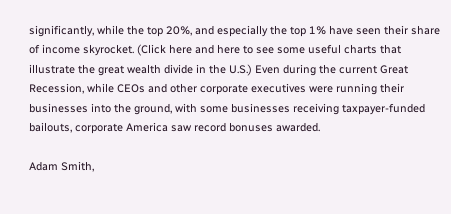significantly, while the top 20%, and especially the top 1% have seen their share of income skyrocket. (Click here and here to see some useful charts that illustrate the great wealth divide in the U.S.) Even during the current Great Recession, while CEOs and other corporate executives were running their businesses into the ground, with some businesses receiving taxpayer-funded bailouts, corporate America saw record bonuses awarded.

Adam Smith,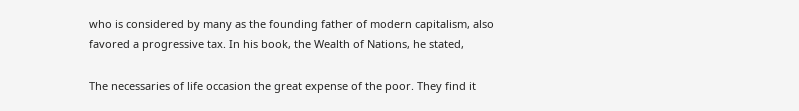who is considered by many as the founding father of modern capitalism, also favored a progressive tax. In his book, the Wealth of Nations, he stated,

The necessaries of life occasion the great expense of the poor. They find it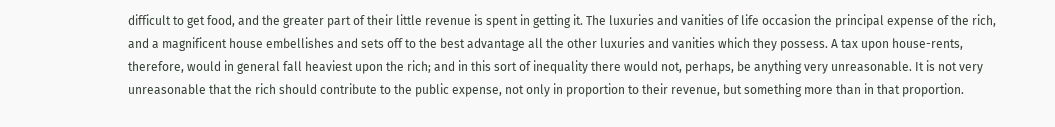difficult to get food, and the greater part of their little revenue is spent in getting it. The luxuries and vanities of life occasion the principal expense of the rich, and a magnificent house embellishes and sets off to the best advantage all the other luxuries and vanities which they possess. A tax upon house-rents, therefore, would in general fall heaviest upon the rich; and in this sort of inequality there would not, perhaps, be anything very unreasonable. It is not very unreasonable that the rich should contribute to the public expense, not only in proportion to their revenue, but something more than in that proportion.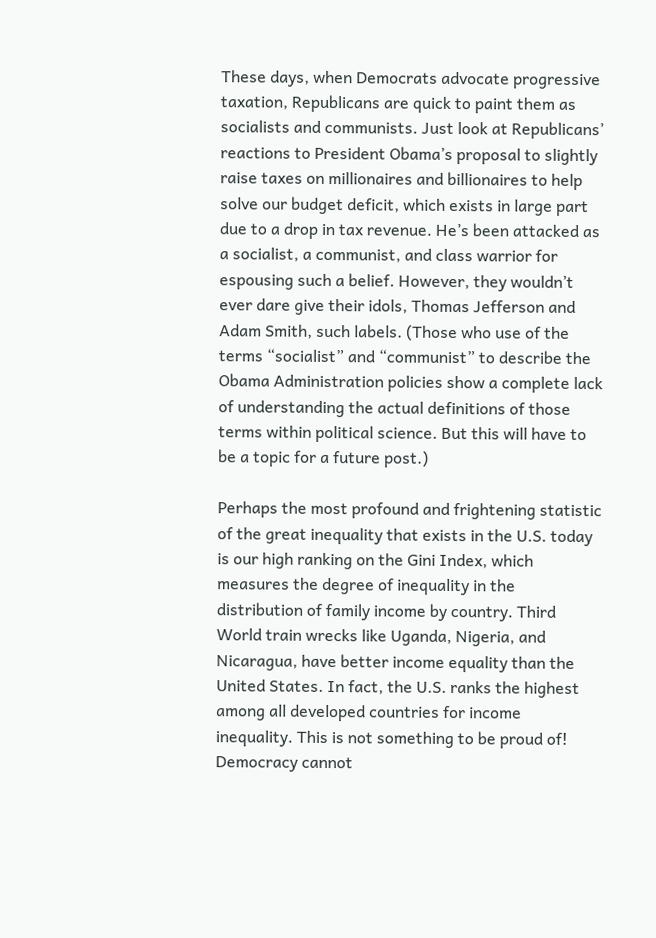These days, when Democrats advocate progressive taxation, Republicans are quick to paint them as socialists and communists. Just look at Republicans’ reactions to President Obama’s proposal to slightly raise taxes on millionaires and billionaires to help solve our budget deficit, which exists in large part due to a drop in tax revenue. He’s been attacked as a socialist, a communist, and class warrior for espousing such a belief. However, they wouldn’t ever dare give their idols, Thomas Jefferson and Adam Smith, such labels. (Those who use of the terms “socialist” and “communist” to describe the Obama Administration policies show a complete lack of understanding the actual definitions of those terms within political science. But this will have to be a topic for a future post.)

Perhaps the most profound and frightening statistic of the great inequality that exists in the U.S. today is our high ranking on the Gini Index, which measures the degree of inequality in the distribution of family income by country. Third World train wrecks like Uganda, Nigeria, and Nicaragua, have better income equality than the United States. In fact, the U.S. ranks the highest among all developed countries for income inequality. This is not something to be proud of! Democracy cannot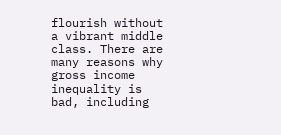flourish without a vibrant middle class. There are many reasons why gross income inequality is bad, including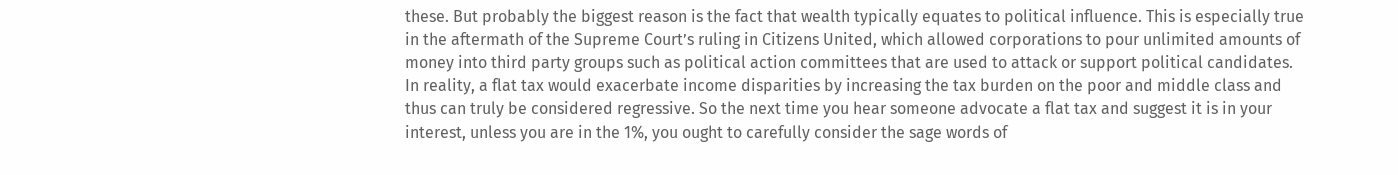these. But probably the biggest reason is the fact that wealth typically equates to political influence. This is especially true in the aftermath of the Supreme Court’s ruling in Citizens United, which allowed corporations to pour unlimited amounts of money into third party groups such as political action committees that are used to attack or support political candidates. In reality, a flat tax would exacerbate income disparities by increasing the tax burden on the poor and middle class and thus can truly be considered regressive. So the next time you hear someone advocate a flat tax and suggest it is in your interest, unless you are in the 1%, you ought to carefully consider the sage words of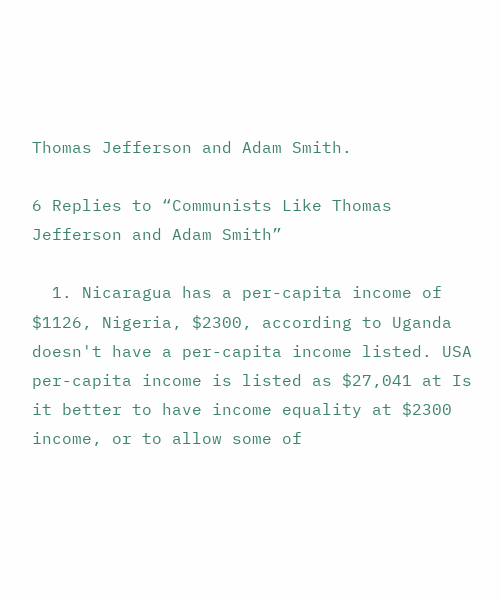Thomas Jefferson and Adam Smith.

6 Replies to “Communists Like Thomas Jefferson and Adam Smith”

  1. Nicaragua has a per-capita income of $1126, Nigeria, $2300, according to Uganda doesn't have a per-capita income listed. USA per-capita income is listed as $27,041 at Is it better to have income equality at $2300 income, or to allow some of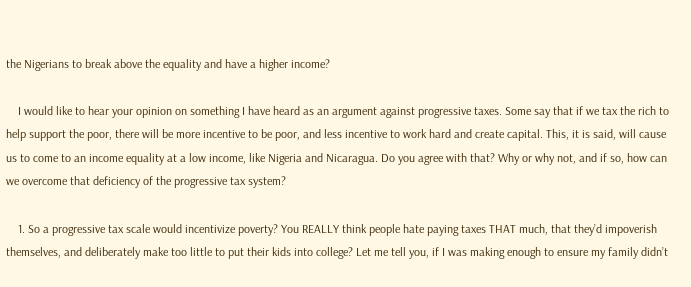the Nigerians to break above the equality and have a higher income?

    I would like to hear your opinion on something I have heard as an argument against progressive taxes. Some say that if we tax the rich to help support the poor, there will be more incentive to be poor, and less incentive to work hard and create capital. This, it is said, will cause us to come to an income equality at a low income, like Nigeria and Nicaragua. Do you agree with that? Why or why not, and if so, how can we overcome that deficiency of the progressive tax system?

    1. So a progressive tax scale would incentivize poverty? You REALLY think people hate paying taxes THAT much, that they’d impoverish themselves, and deliberately make too little to put their kids into college? Let me tell you, if I was making enough to ensure my family didn’t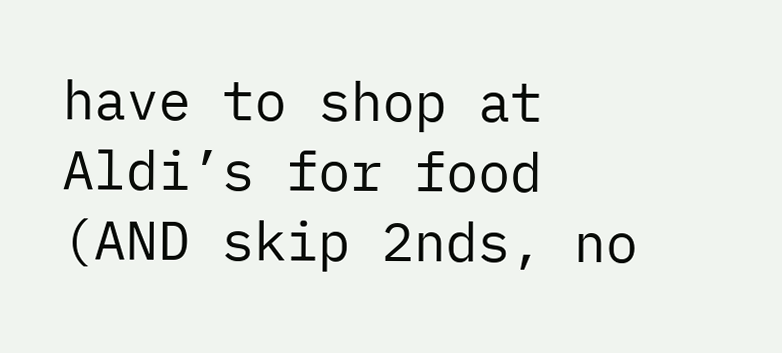have to shop at Aldi’s for food (AND skip 2nds, no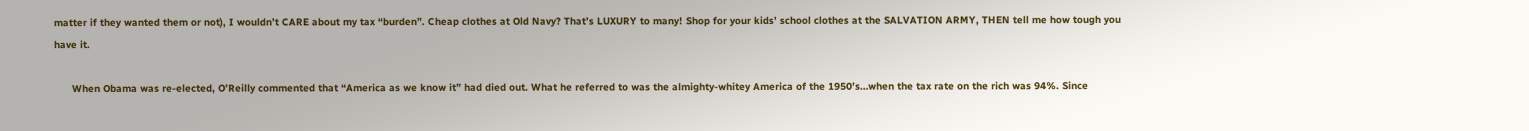matter if they wanted them or not), I wouldn’t CARE about my tax “burden”. Cheap clothes at Old Navy? That’s LUXURY to many! Shop for your kids’ school clothes at the SALVATION ARMY, THEN tell me how tough you have it.

      When Obama was re-elected, O’Reilly commented that “America as we know it” had died out. What he referred to was the almighty-whitey America of the 1950’s…when the tax rate on the rich was 94%. Since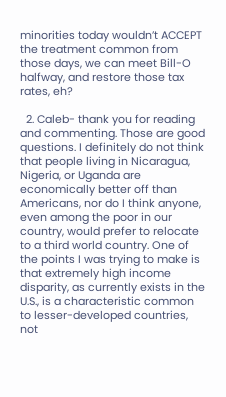minorities today wouldn’t ACCEPT the treatment common from those days, we can meet Bill-O halfway, and restore those tax rates, eh?

  2. Caleb- thank you for reading and commenting. Those are good questions. I definitely do not think that people living in Nicaragua, Nigeria, or Uganda are economically better off than Americans, nor do I think anyone, even among the poor in our country, would prefer to relocate to a third world country. One of the points I was trying to make is that extremely high income disparity, as currently exists in the U.S., is a characteristic common to lesser-developed countries, not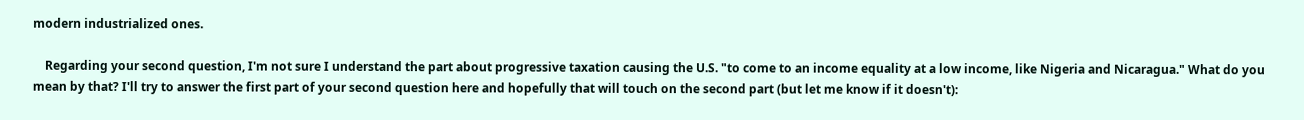modern industrialized ones.

    Regarding your second question, I'm not sure I understand the part about progressive taxation causing the U.S. "to come to an income equality at a low income, like Nigeria and Nicaragua." What do you mean by that? I'll try to answer the first part of your second question here and hopefully that will touch on the second part (but let me know if it doesn't):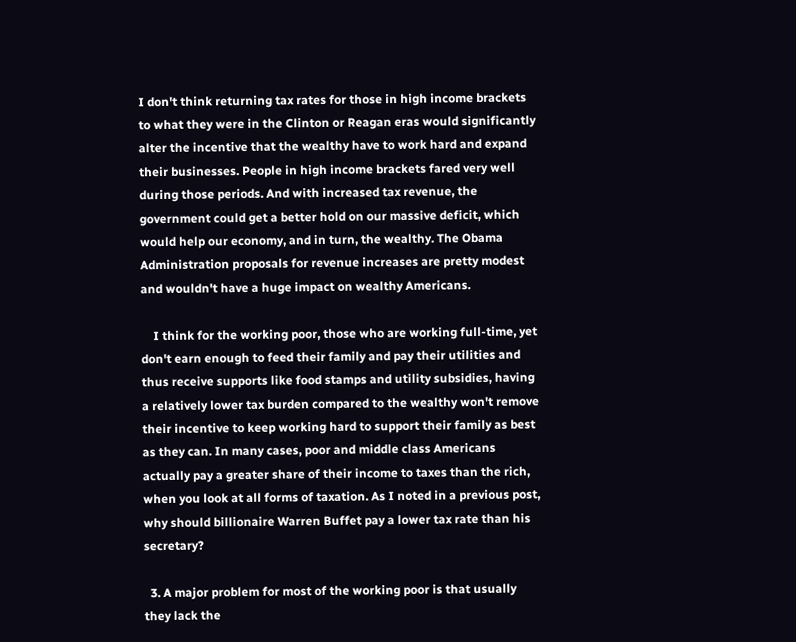I don't think returning tax rates for those in high income brackets to what they were in the Clinton or Reagan eras would significantly alter the incentive that the wealthy have to work hard and expand their businesses. People in high income brackets fared very well during those periods. And with increased tax revenue, the government could get a better hold on our massive deficit, which would help our economy, and in turn, the wealthy. The Obama Administration proposals for revenue increases are pretty modest and wouldn't have a huge impact on wealthy Americans.

    I think for the working poor, those who are working full-time, yet don't earn enough to feed their family and pay their utilities and thus receive supports like food stamps and utility subsidies, having a relatively lower tax burden compared to the wealthy won't remove their incentive to keep working hard to support their family as best as they can. In many cases, poor and middle class Americans actually pay a greater share of their income to taxes than the rich, when you look at all forms of taxation. As I noted in a previous post, why should billionaire Warren Buffet pay a lower tax rate than his secretary?

  3. A major problem for most of the working poor is that usually they lack the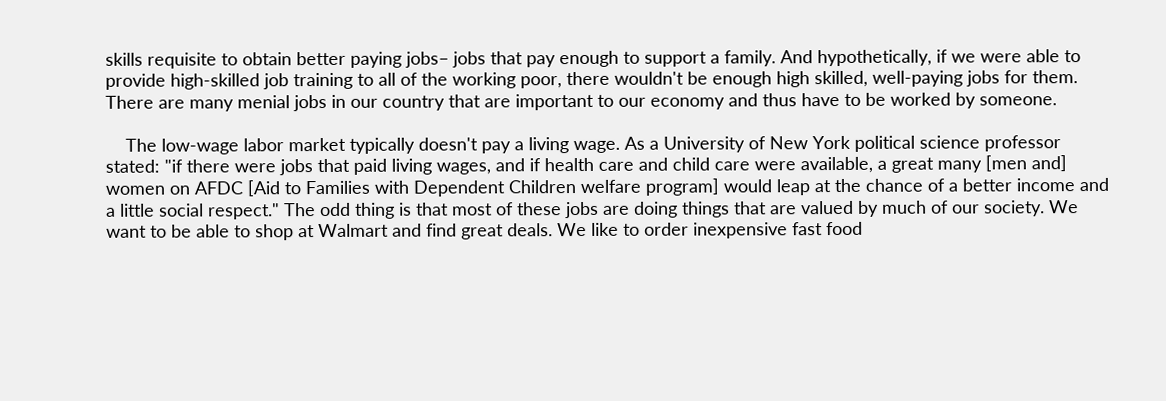skills requisite to obtain better paying jobs– jobs that pay enough to support a family. And hypothetically, if we were able to provide high-skilled job training to all of the working poor, there wouldn't be enough high skilled, well-paying jobs for them. There are many menial jobs in our country that are important to our economy and thus have to be worked by someone.

    The low-wage labor market typically doesn't pay a living wage. As a University of New York political science professor stated: "if there were jobs that paid living wages, and if health care and child care were available, a great many [men and] women on AFDC [Aid to Families with Dependent Children welfare program] would leap at the chance of a better income and a little social respect." The odd thing is that most of these jobs are doing things that are valued by much of our society. We want to be able to shop at Walmart and find great deals. We like to order inexpensive fast food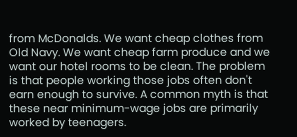from McDonalds. We want cheap clothes from Old Navy. We want cheap farm produce and we want our hotel rooms to be clean. The problem is that people working those jobs often don't earn enough to survive. A common myth is that these near minimum-wage jobs are primarily worked by teenagers.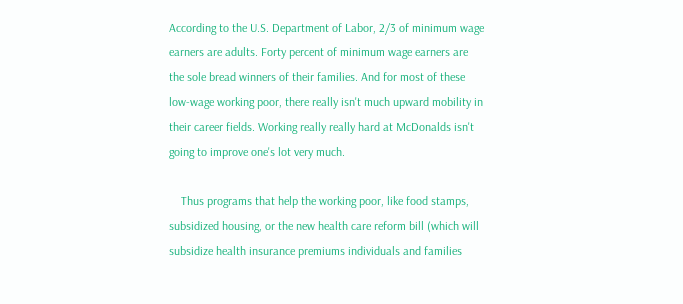According to the U.S. Department of Labor, 2/3 of minimum wage earners are adults. Forty percent of minimum wage earners are the sole bread winners of their families. And for most of these low-wage working poor, there really isn't much upward mobility in their career fields. Working really really hard at McDonalds isn't going to improve one's lot very much.

    Thus programs that help the working poor, like food stamps, subsidized housing, or the new health care reform bill (which will subsidize health insurance premiums individuals and families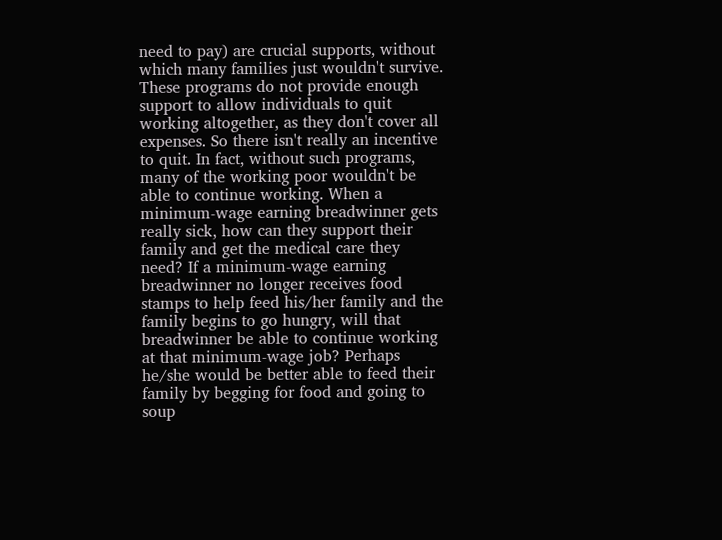need to pay) are crucial supports, without which many families just wouldn't survive. These programs do not provide enough support to allow individuals to quit working altogether, as they don't cover all expenses. So there isn't really an incentive to quit. In fact, without such programs, many of the working poor wouldn't be able to continue working. When a minimum-wage earning breadwinner gets really sick, how can they support their family and get the medical care they need? If a minimum-wage earning breadwinner no longer receives food stamps to help feed his/her family and the family begins to go hungry, will that breadwinner be able to continue working at that minimum-wage job? Perhaps he/she would be better able to feed their family by begging for food and going to soup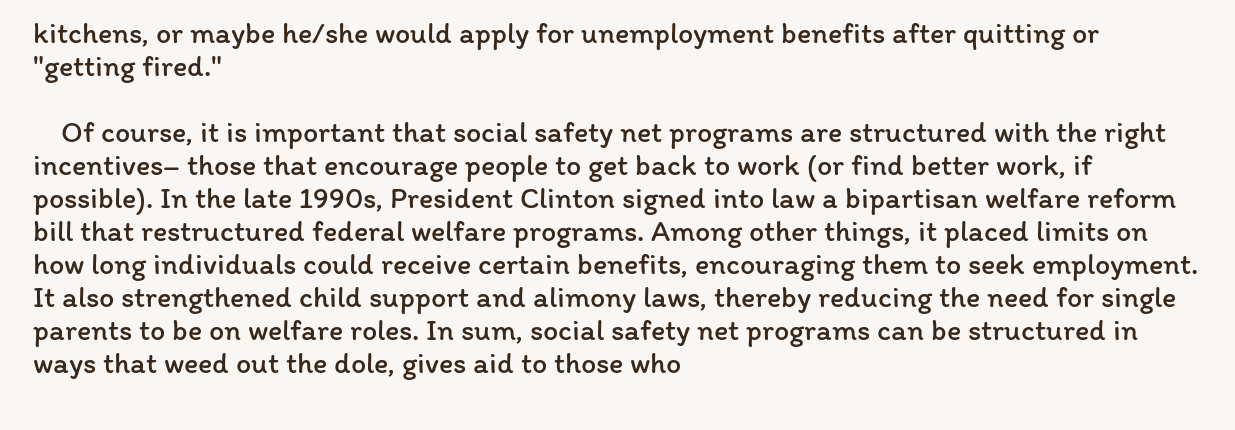kitchens, or maybe he/she would apply for unemployment benefits after quitting or "getting fired."

    Of course, it is important that social safety net programs are structured with the right incentives– those that encourage people to get back to work (or find better work, if possible). In the late 1990s, President Clinton signed into law a bipartisan welfare reform bill that restructured federal welfare programs. Among other things, it placed limits on how long individuals could receive certain benefits, encouraging them to seek employment. It also strengthened child support and alimony laws, thereby reducing the need for single parents to be on welfare roles. In sum, social safety net programs can be structured in ways that weed out the dole, gives aid to those who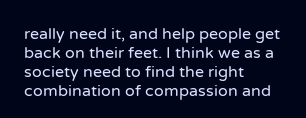really need it, and help people get back on their feet. I think we as a society need to find the right combination of compassion and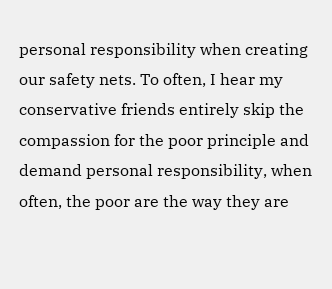personal responsibility when creating our safety nets. To often, I hear my conservative friends entirely skip the compassion for the poor principle and demand personal responsibility, when often, the poor are the way they are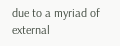due to a myriad of external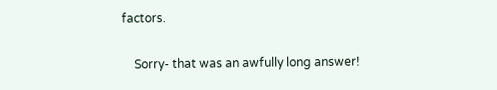factors.

    Sorry- that was an awfully long answer!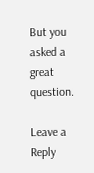But you asked a great question.

Leave a Reply